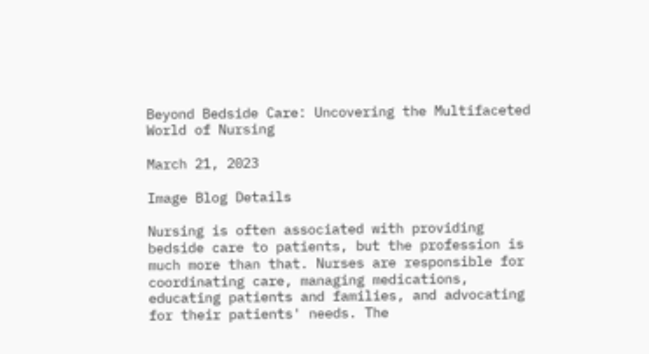Beyond Bedside Care: Uncovering the Multifaceted World of Nursing

March 21, 2023

Image Blog Details

Nursing is often associated with providing bedside care to patients, but the profession is much more than that. Nurses are responsible for coordinating care, managing medications, educating patients and families, and advocating for their patients' needs. The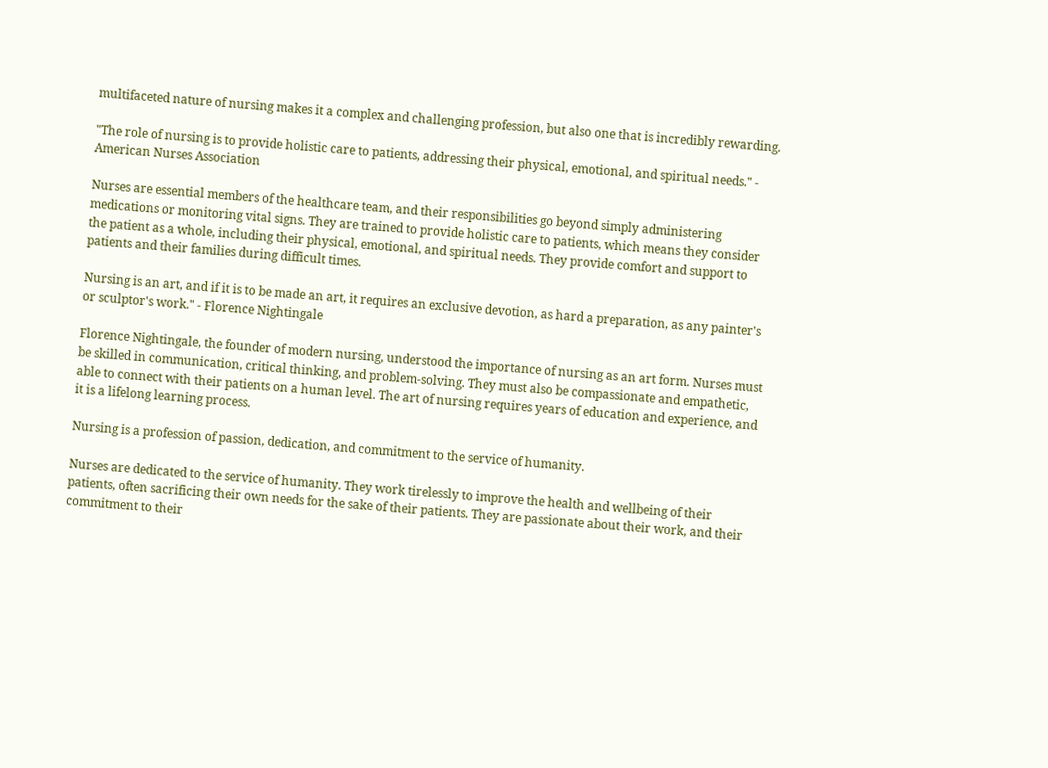multifaceted nature of nursing makes it a complex and challenging profession, but also one that is incredibly rewarding.

"The role of nursing is to provide holistic care to patients, addressing their physical, emotional, and spiritual needs." - American Nurses Association

Nurses are essential members of the healthcare team, and their responsibilities go beyond simply administering medications or monitoring vital signs. They are trained to provide holistic care to patients, which means they consider the patient as a whole, including their physical, emotional, and spiritual needs. They provide comfort and support to patients and their families during difficult times.

Nursing is an art, and if it is to be made an art, it requires an exclusive devotion, as hard a preparation, as any painter's or sculptor's work." - Florence Nightingale

Florence Nightingale, the founder of modern nursing, understood the importance of nursing as an art form. Nurses must be skilled in communication, critical thinking, and problem-solving. They must also be compassionate and empathetic, able to connect with their patients on a human level. The art of nursing requires years of education and experience, and it is a lifelong learning process.

Nursing is a profession of passion, dedication, and commitment to the service of humanity.

Nurses are dedicated to the service of humanity. They work tirelessly to improve the health and wellbeing of their patients, often sacrificing their own needs for the sake of their patients. They are passionate about their work, and their commitment to their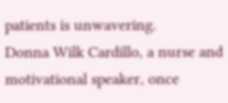patients is unwavering.
Donna Wilk Cardillo, a nurse and motivational speaker, once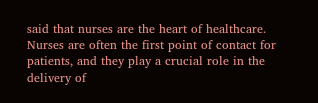said that nurses are the heart of healthcare. Nurses are often the first point of contact for patients, and they play a crucial role in the delivery of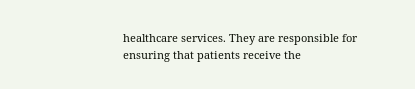healthcare services. They are responsible for ensuring that patients receive the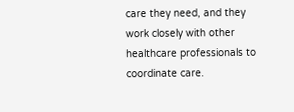care they need, and they work closely with other healthcare professionals to coordinate care.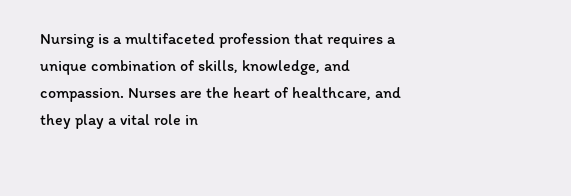Nursing is a multifaceted profession that requires a unique combination of skills, knowledge, and compassion. Nurses are the heart of healthcare, and they play a vital role in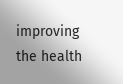improving the health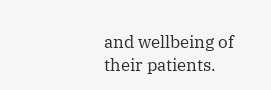and wellbeing of their patients.